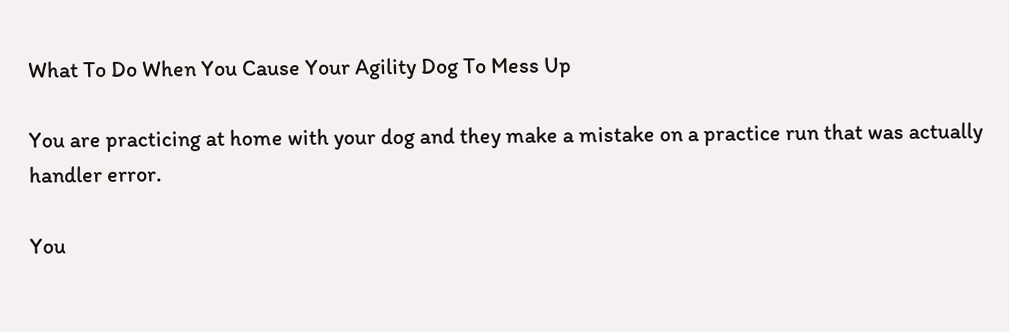What To Do When You Cause Your Agility Dog To Mess Up

You are practicing at home with your dog and they make a mistake on a practice run that was actually handler error.

You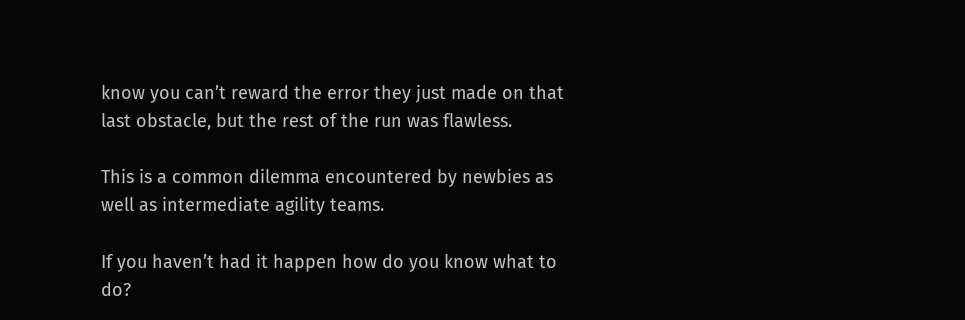know you can’t reward the error they just made on that last obstacle, but the rest of the run was flawless.

This is a common dilemma encountered by newbies as well as intermediate agility teams.

If you haven’t had it happen how do you know what to do?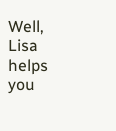Well, Lisa helps you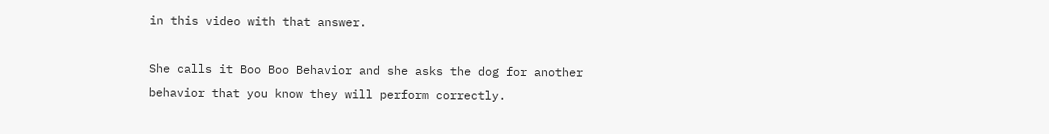in this video with that answer.

She calls it Boo Boo Behavior and she asks the dog for another behavior that you know they will perform correctly.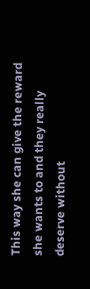This way she can give the reward she wants to and they really deserve without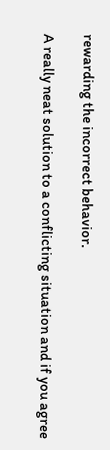rewarding the incorrect behavior.

A really neat solution to a conflicting situation and if you agree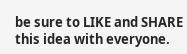be sure to LIKE and SHARE this idea with everyone.